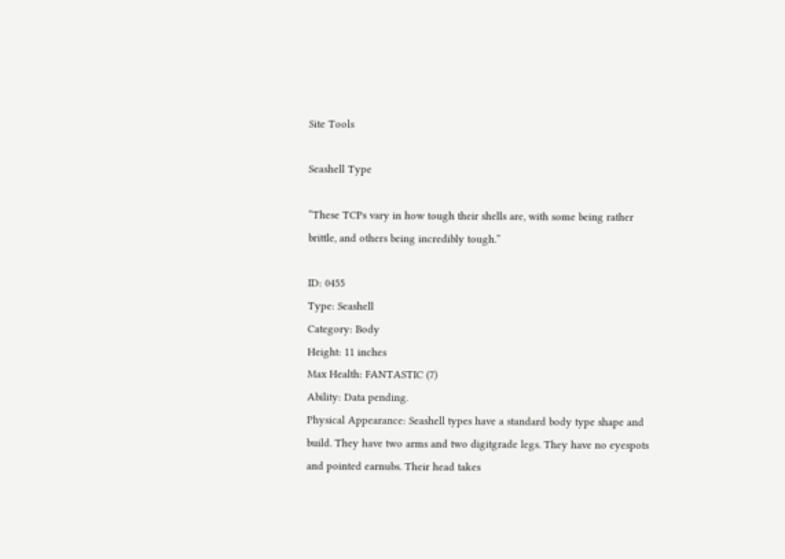Site Tools

Seashell Type

“These TCPs vary in how tough their shells are, with some being rather brittle, and others being incredibly tough.”

ID: 0455
Type: Seashell
Category: Body
Height: 11 inches
Max Health: FANTASTIC (7)
Ability: Data pending.
Physical Appearance: Seashell types have a standard body type shape and build. They have two arms and two digitgrade legs. They have no eyespots and pointed earnubs. Their head takes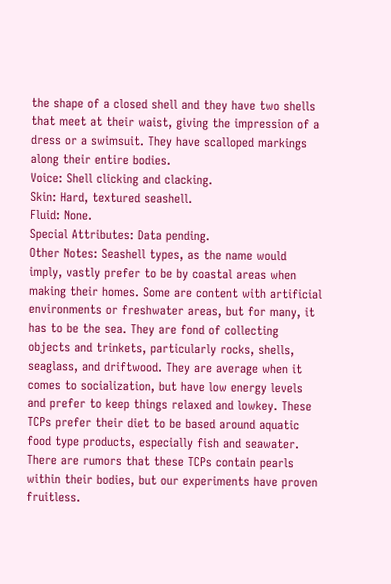the shape of a closed shell and they have two shells that meet at their waist, giving the impression of a dress or a swimsuit. They have scalloped markings along their entire bodies.
Voice: Shell clicking and clacking.
Skin: Hard, textured seashell.
Fluid: None.
Special Attributes: Data pending.
Other Notes: Seashell types, as the name would imply, vastly prefer to be by coastal areas when making their homes. Some are content with artificial environments or freshwater areas, but for many, it has to be the sea. They are fond of collecting objects and trinkets, particularly rocks, shells, seaglass, and driftwood. They are average when it comes to socialization, but have low energy levels and prefer to keep things relaxed and lowkey. These TCPs prefer their diet to be based around aquatic food type products, especially fish and seawater. There are rumors that these TCPs contain pearls within their bodies, but our experiments have proven fruitless.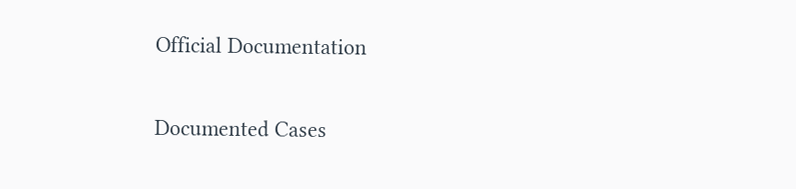Official Documentation

Documented Cases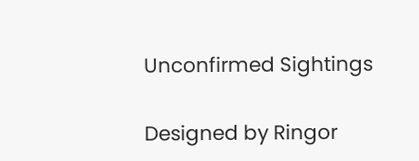Unconfirmed Sightings

Designed by Ringor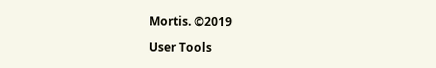Mortis. ©2019

User Tools